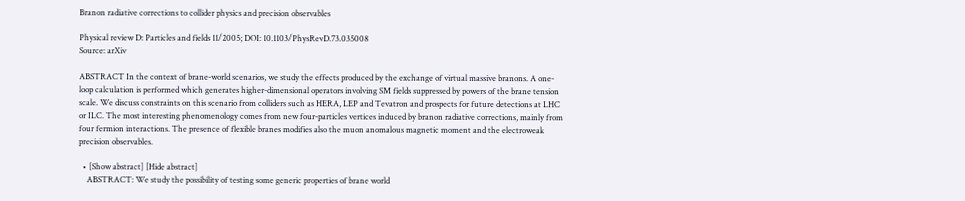Branon radiative corrections to collider physics and precision observables

Physical review D: Particles and fields 11/2005; DOI: 10.1103/PhysRevD.73.035008
Source: arXiv

ABSTRACT In the context of brane-world scenarios, we study the effects produced by the exchange of virtual massive branons. A one-loop calculation is performed which generates higher-dimensional operators involving SM fields suppressed by powers of the brane tension scale. We discuss constraints on this scenario from colliders such as HERA, LEP and Tevatron and prospects for future detections at LHC or ILC. The most interesting phenomenology comes from new four-particles vertices induced by branon radiative corrections, mainly from four fermion interactions. The presence of flexible branes modifies also the muon anomalous magnetic moment and the electroweak precision observables.

  • [Show abstract] [Hide abstract]
    ABSTRACT: We study the possibility of testing some generic properties of brane world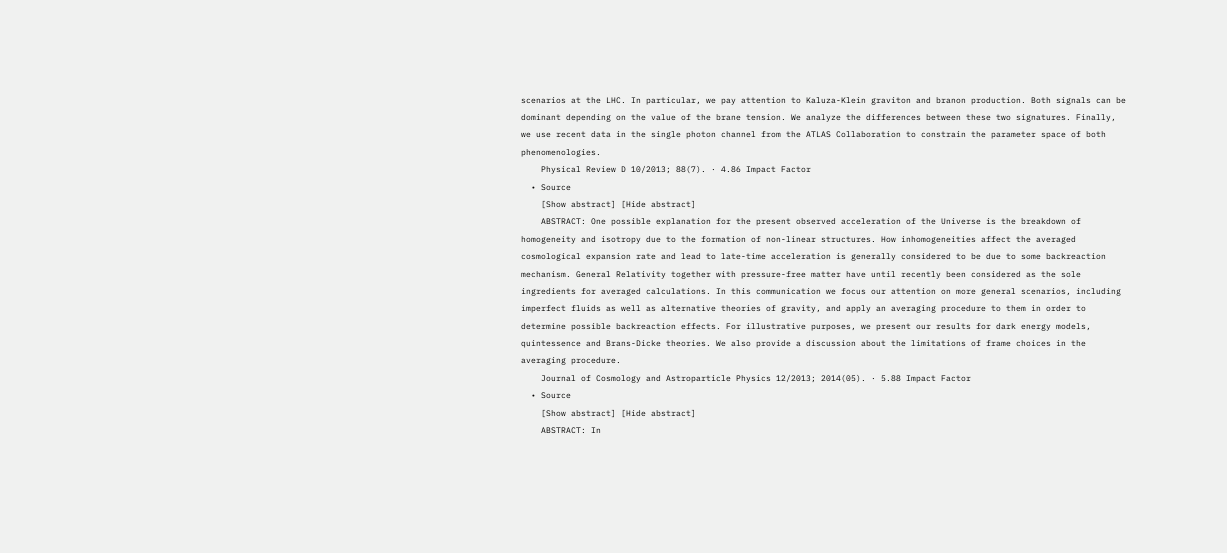scenarios at the LHC. In particular, we pay attention to Kaluza-Klein graviton and branon production. Both signals can be dominant depending on the value of the brane tension. We analyze the differences between these two signatures. Finally, we use recent data in the single photon channel from the ATLAS Collaboration to constrain the parameter space of both phenomenologies.
    Physical Review D 10/2013; 88(7). · 4.86 Impact Factor
  • Source
    [Show abstract] [Hide abstract]
    ABSTRACT: One possible explanation for the present observed acceleration of the Universe is the breakdown of homogeneity and isotropy due to the formation of non-linear structures. How inhomogeneities affect the averaged cosmological expansion rate and lead to late-time acceleration is generally considered to be due to some backreaction mechanism. General Relativity together with pressure-free matter have until recently been considered as the sole ingredients for averaged calculations. In this communication we focus our attention on more general scenarios, including imperfect fluids as well as alternative theories of gravity, and apply an averaging procedure to them in order to determine possible backreaction effects. For illustrative purposes, we present our results for dark energy models, quintessence and Brans-Dicke theories. We also provide a discussion about the limitations of frame choices in the averaging procedure.
    Journal of Cosmology and Astroparticle Physics 12/2013; 2014(05). · 5.88 Impact Factor
  • Source
    [Show abstract] [Hide abstract]
    ABSTRACT: In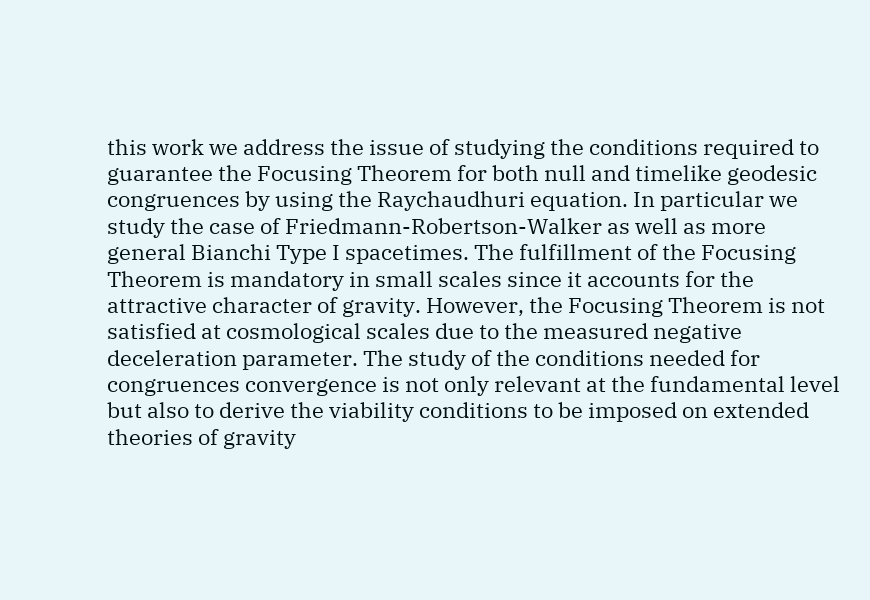this work we address the issue of studying the conditions required to guarantee the Focusing Theorem for both null and timelike geodesic congruences by using the Raychaudhuri equation. In particular we study the case of Friedmann-Robertson-Walker as well as more general Bianchi Type I spacetimes. The fulfillment of the Focusing Theorem is mandatory in small scales since it accounts for the attractive character of gravity. However, the Focusing Theorem is not satisfied at cosmological scales due to the measured negative deceleration parameter. The study of the conditions needed for congruences convergence is not only relevant at the fundamental level but also to derive the viability conditions to be imposed on extended theories of gravity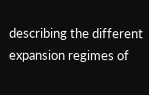describing the different expansion regimes of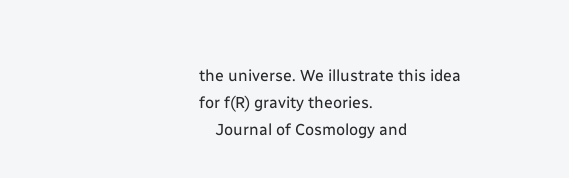the universe. We illustrate this idea for f(R) gravity theories.
    Journal of Cosmology and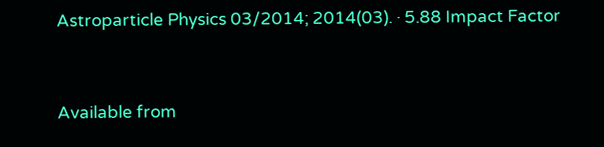Astroparticle Physics 03/2014; 2014(03). · 5.88 Impact Factor


Available from